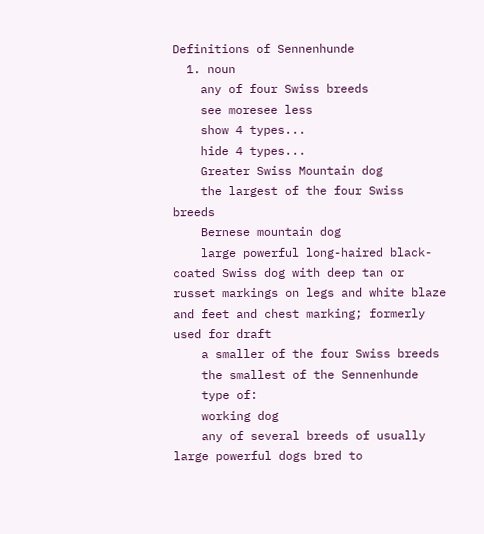Definitions of Sennenhunde
  1. noun
    any of four Swiss breeds
    see moresee less
    show 4 types...
    hide 4 types...
    Greater Swiss Mountain dog
    the largest of the four Swiss breeds
    Bernese mountain dog
    large powerful long-haired black-coated Swiss dog with deep tan or russet markings on legs and white blaze and feet and chest marking; formerly used for draft
    a smaller of the four Swiss breeds
    the smallest of the Sennenhunde
    type of:
    working dog
    any of several breeds of usually large powerful dogs bred to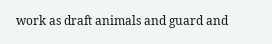work as draft animals and guard and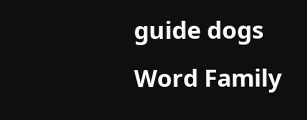guide dogs
Word Family